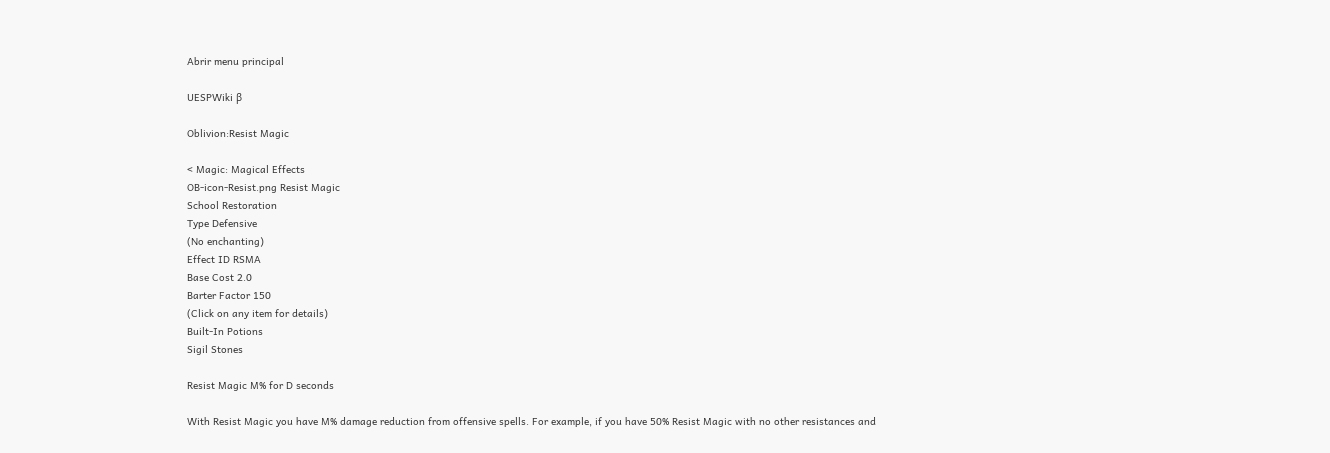Abrir menu principal

UESPWiki β

Oblivion:Resist Magic

< Magic: Magical Effects
OB-icon-Resist.png Resist Magic
School Restoration
Type Defensive
(No enchanting)
Effect ID RSMA
Base Cost 2.0
Barter Factor 150
(Click on any item for details)
Built-In Potions
Sigil Stones

Resist Magic M% for D seconds

With Resist Magic you have M% damage reduction from offensive spells. For example, if you have 50% Resist Magic with no other resistances and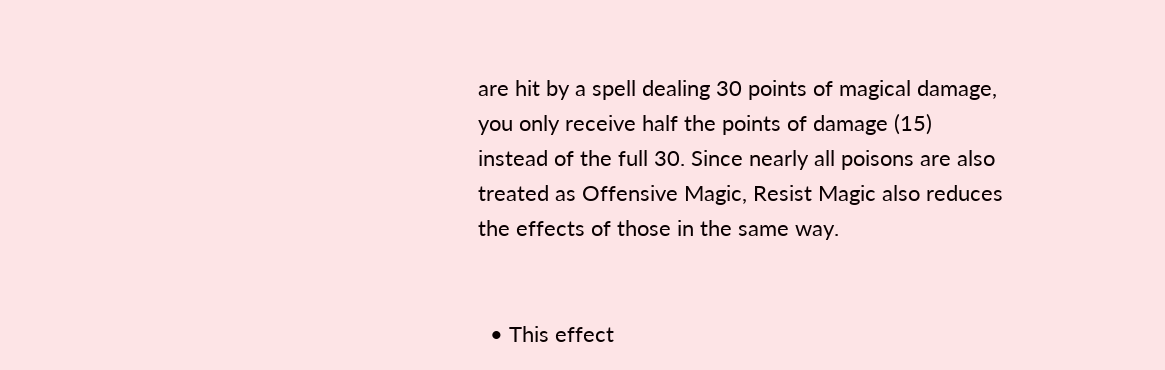are hit by a spell dealing 30 points of magical damage, you only receive half the points of damage (15) instead of the full 30. Since nearly all poisons are also treated as Offensive Magic, Resist Magic also reduces the effects of those in the same way.


  • This effect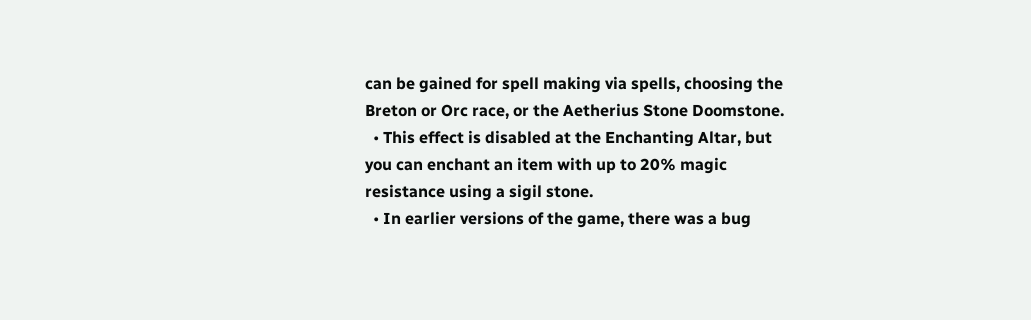can be gained for spell making via spells, choosing the Breton or Orc race, or the Aetherius Stone Doomstone.
  • This effect is disabled at the Enchanting Altar, but you can enchant an item with up to 20% magic resistance using a sigil stone.
  • In earlier versions of the game, there was a bug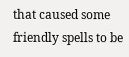that caused some friendly spells to be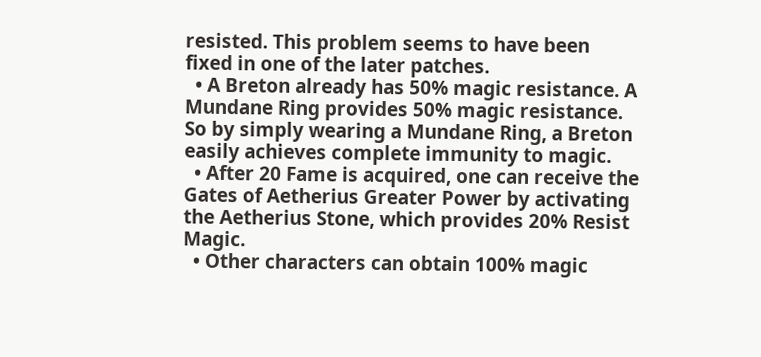resisted. This problem seems to have been fixed in one of the later patches.
  • A Breton already has 50% magic resistance. A Mundane Ring provides 50% magic resistance. So by simply wearing a Mundane Ring, a Breton easily achieves complete immunity to magic.
  • After 20 Fame is acquired, one can receive the Gates of Aetherius Greater Power by activating the Aetherius Stone, which provides 20% Resist Magic.
  • Other characters can obtain 100% magic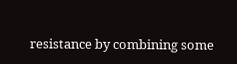resistance by combining some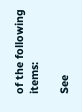of the following items:

See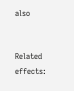also


Related effects: